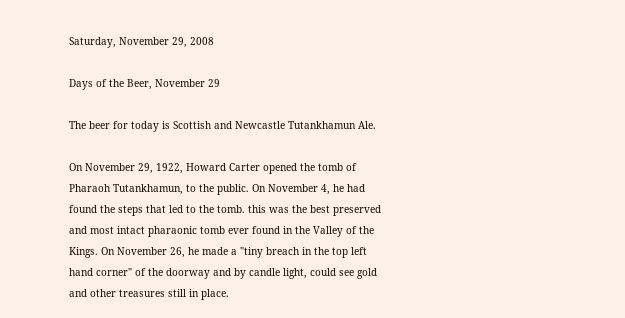Saturday, November 29, 2008

Days of the Beer, November 29

The beer for today is Scottish and Newcastle Tutankhamun Ale.

On November 29, 1922, Howard Carter opened the tomb of Pharaoh Tutankhamun, to the public. On November 4, he had found the steps that led to the tomb. this was the best preserved and most intact pharaonic tomb ever found in the Valley of the Kings. On November 26, he made a "tiny breach in the top left hand corner" of the doorway and by candle light, could see gold and other treasures still in place.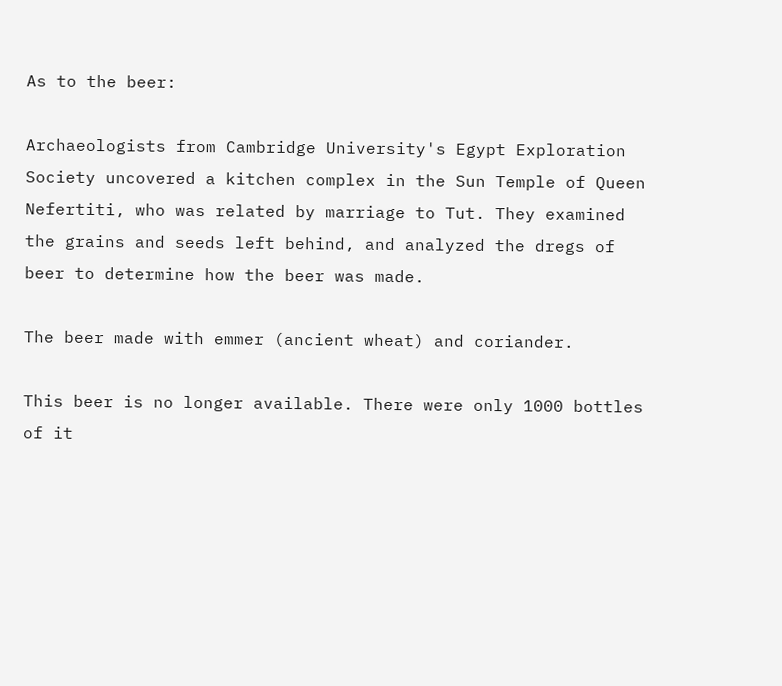As to the beer:

Archaeologists from Cambridge University's Egypt Exploration Society uncovered a kitchen complex in the Sun Temple of Queen Nefertiti, who was related by marriage to Tut. They examined the grains and seeds left behind, and analyzed the dregs of beer to determine how the beer was made.

The beer made with emmer (ancient wheat) and coriander.

This beer is no longer available. There were only 1000 bottles of it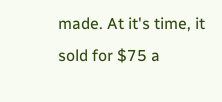made. At it's time, it sold for $75 a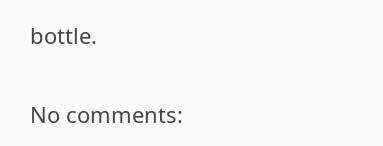bottle.

No comments: